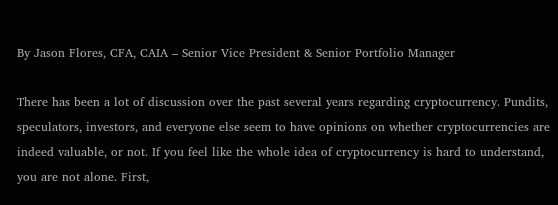By Jason Flores, CFA, CAIA – Senior Vice President & Senior Portfolio Manager

There has been a lot of discussion over the past several years regarding cryptocurrency. Pundits, speculators, investors, and everyone else seem to have opinions on whether cryptocurrencies are indeed valuable, or not. If you feel like the whole idea of cryptocurrency is hard to understand, you are not alone. First,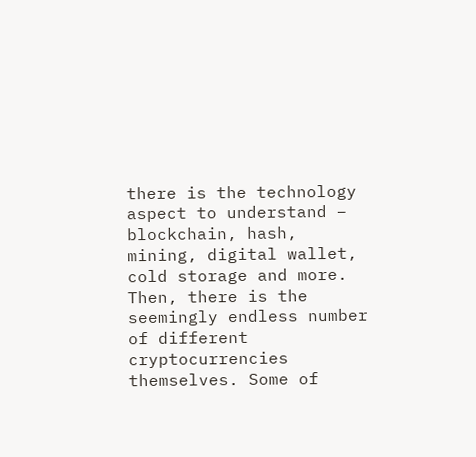there is the technology aspect to understand – blockchain, hash, mining, digital wallet, cold storage and more. Then, there is the seemingly endless number of different cryptocurrencies themselves. Some of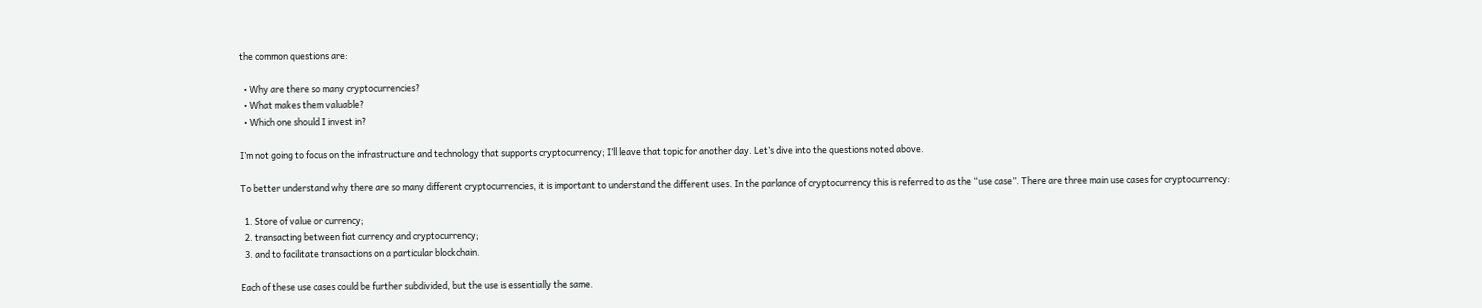the common questions are:

  • Why are there so many cryptocurrencies?
  • What makes them valuable?
  • Which one should I invest in?

I’m not going to focus on the infrastructure and technology that supports cryptocurrency; I’ll leave that topic for another day. Let’s dive into the questions noted above.

To better understand why there are so many different cryptocurrencies, it is important to understand the different uses. In the parlance of cryptocurrency this is referred to as the “use case”. There are three main use cases for cryptocurrency:

  1. Store of value or currency;
  2. transacting between fiat currency and cryptocurrency;
  3. and to facilitate transactions on a particular blockchain.

Each of these use cases could be further subdivided, but the use is essentially the same.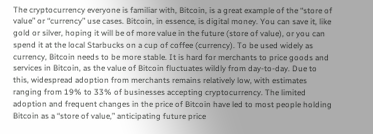The cryptocurrency everyone is familiar with, Bitcoin, is a great example of the “store of value” or “currency” use cases. Bitcoin, in essence, is digital money. You can save it, like gold or silver, hoping it will be of more value in the future (store of value), or you can spend it at the local Starbucks on a cup of coffee (currency). To be used widely as currency, Bitcoin needs to be more stable. It is hard for merchants to price goods and services in Bitcoin, as the value of Bitcoin fluctuates wildly from day-to-day. Due to this, widespread adoption from merchants remains relatively low, with estimates ranging from 19% to 33% of businesses accepting cryptocurrency. The limited adoption and frequent changes in the price of Bitcoin have led to most people holding Bitcoin as a “store of value,” anticipating future price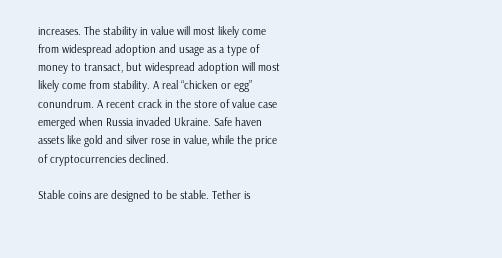increases. The stability in value will most likely come from widespread adoption and usage as a type of money to transact, but widespread adoption will most likely come from stability. A real “chicken or egg” conundrum. A recent crack in the store of value case emerged when Russia invaded Ukraine. Safe haven assets like gold and silver rose in value, while the price of cryptocurrencies declined.

Stable coins are designed to be stable. Tether is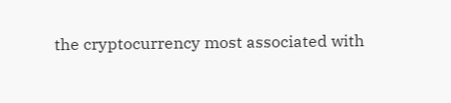the cryptocurrency most associated with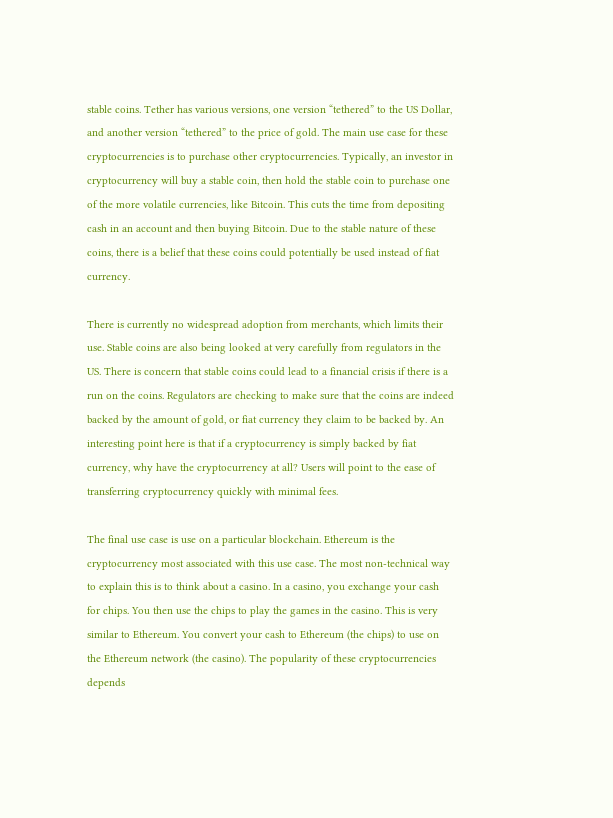stable coins. Tether has various versions, one version “tethered” to the US Dollar, and another version “tethered” to the price of gold. The main use case for these cryptocurrencies is to purchase other cryptocurrencies. Typically, an investor in cryptocurrency will buy a stable coin, then hold the stable coin to purchase one of the more volatile currencies, like Bitcoin. This cuts the time from depositing cash in an account and then buying Bitcoin. Due to the stable nature of these coins, there is a belief that these coins could potentially be used instead of fiat currency.

There is currently no widespread adoption from merchants, which limits their use. Stable coins are also being looked at very carefully from regulators in the US. There is concern that stable coins could lead to a financial crisis if there is a run on the coins. Regulators are checking to make sure that the coins are indeed backed by the amount of gold, or fiat currency they claim to be backed by. An interesting point here is that if a cryptocurrency is simply backed by fiat currency, why have the cryptocurrency at all? Users will point to the ease of transferring cryptocurrency quickly with minimal fees.

The final use case is use on a particular blockchain. Ethereum is the cryptocurrency most associated with this use case. The most non-technical way to explain this is to think about a casino. In a casino, you exchange your cash for chips. You then use the chips to play the games in the casino. This is very similar to Ethereum. You convert your cash to Ethereum (the chips) to use on the Ethereum network (the casino). The popularity of these cryptocurrencies depends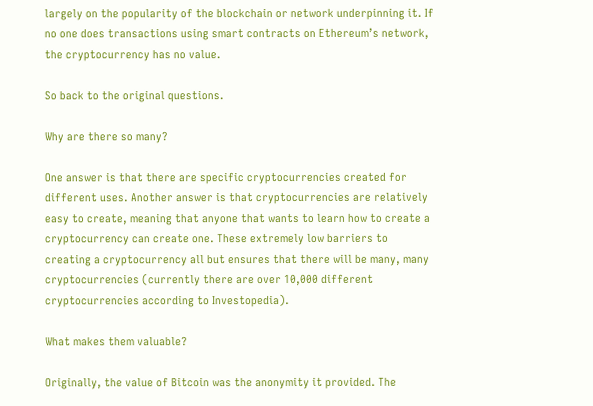largely on the popularity of the blockchain or network underpinning it. If no one does transactions using smart contracts on Ethereum’s network, the cryptocurrency has no value.

So back to the original questions.

Why are there so many?

One answer is that there are specific cryptocurrencies created for different uses. Another answer is that cryptocurrencies are relatively easy to create, meaning that anyone that wants to learn how to create a cryptocurrency can create one. These extremely low barriers to creating a cryptocurrency all but ensures that there will be many, many cryptocurrencies (currently there are over 10,000 different cryptocurrencies according to Investopedia).

What makes them valuable?

Originally, the value of Bitcoin was the anonymity it provided. The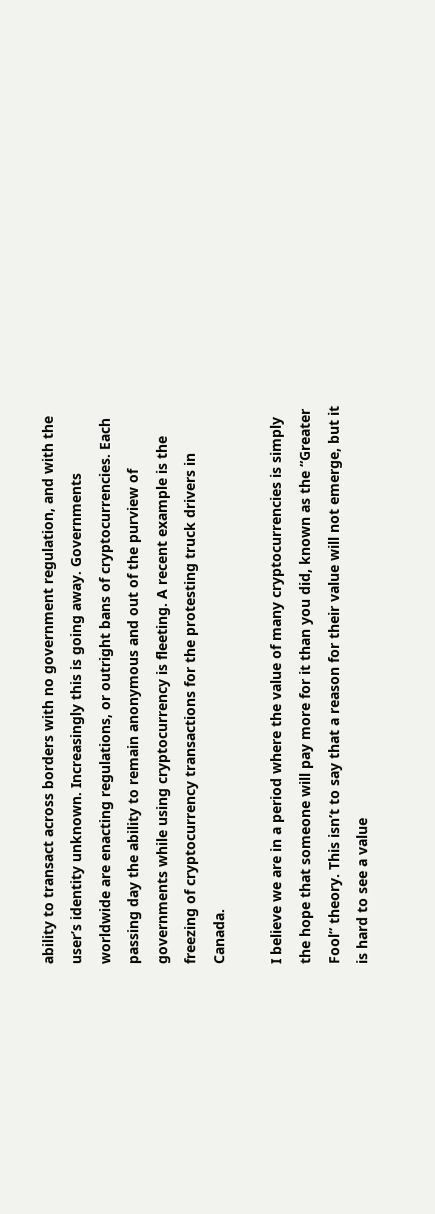ability to transact across borders with no government regulation, and with the user’s identity unknown. Increasingly this is going away. Governments worldwide are enacting regulations, or outright bans of cryptocurrencies. Each passing day the ability to remain anonymous and out of the purview of governments while using cryptocurrency is fleeting. A recent example is the freezing of cryptocurrency transactions for the protesting truck drivers in Canada.

I believe we are in a period where the value of many cryptocurrencies is simply the hope that someone will pay more for it than you did, known as the “Greater Fool” theory. This isn’t to say that a reason for their value will not emerge, but it is hard to see a value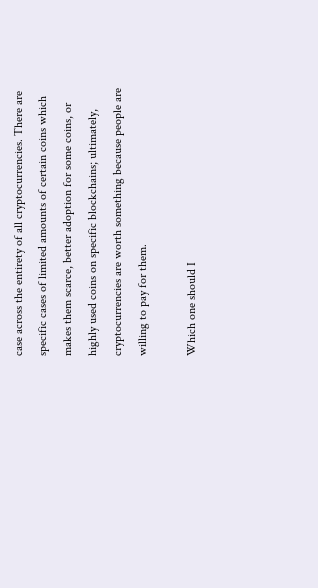case across the entirety of all cryptocurrencies. There are specific cases of limited amounts of certain coins which makes them scarce, better adoption for some coins, or highly used coins on specific blockchains; ultimately, cryptocurrencies are worth something because people are willing to pay for them.

Which one should I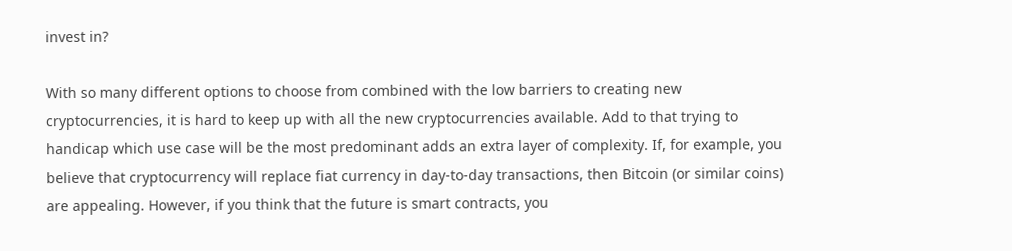invest in?

With so many different options to choose from combined with the low barriers to creating new cryptocurrencies, it is hard to keep up with all the new cryptocurrencies available. Add to that trying to handicap which use case will be the most predominant adds an extra layer of complexity. If, for example, you believe that cryptocurrency will replace fiat currency in day-to-day transactions, then Bitcoin (or similar coins) are appealing. However, if you think that the future is smart contracts, you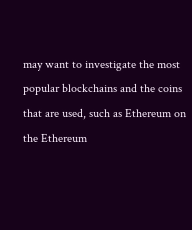may want to investigate the most popular blockchains and the coins that are used, such as Ethereum on the Ethereum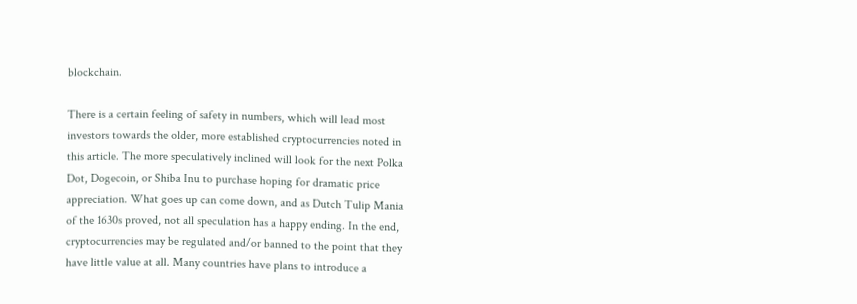blockchain.

There is a certain feeling of safety in numbers, which will lead most investors towards the older, more established cryptocurrencies noted in this article. The more speculatively inclined will look for the next Polka Dot, Dogecoin, or Shiba Inu to purchase hoping for dramatic price appreciation. What goes up can come down, and as Dutch Tulip Mania of the 1630s proved, not all speculation has a happy ending. In the end, cryptocurrencies may be regulated and/or banned to the point that they have little value at all. Many countries have plans to introduce a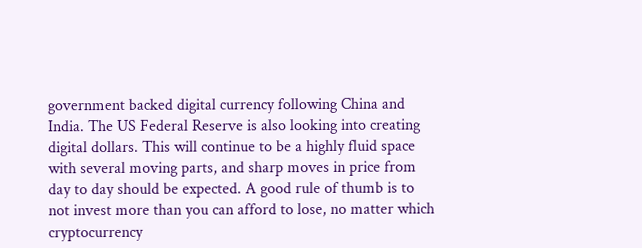government backed digital currency following China and India. The US Federal Reserve is also looking into creating digital dollars. This will continue to be a highly fluid space with several moving parts, and sharp moves in price from day to day should be expected. A good rule of thumb is to not invest more than you can afford to lose, no matter which cryptocurrency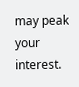may peak your interest.